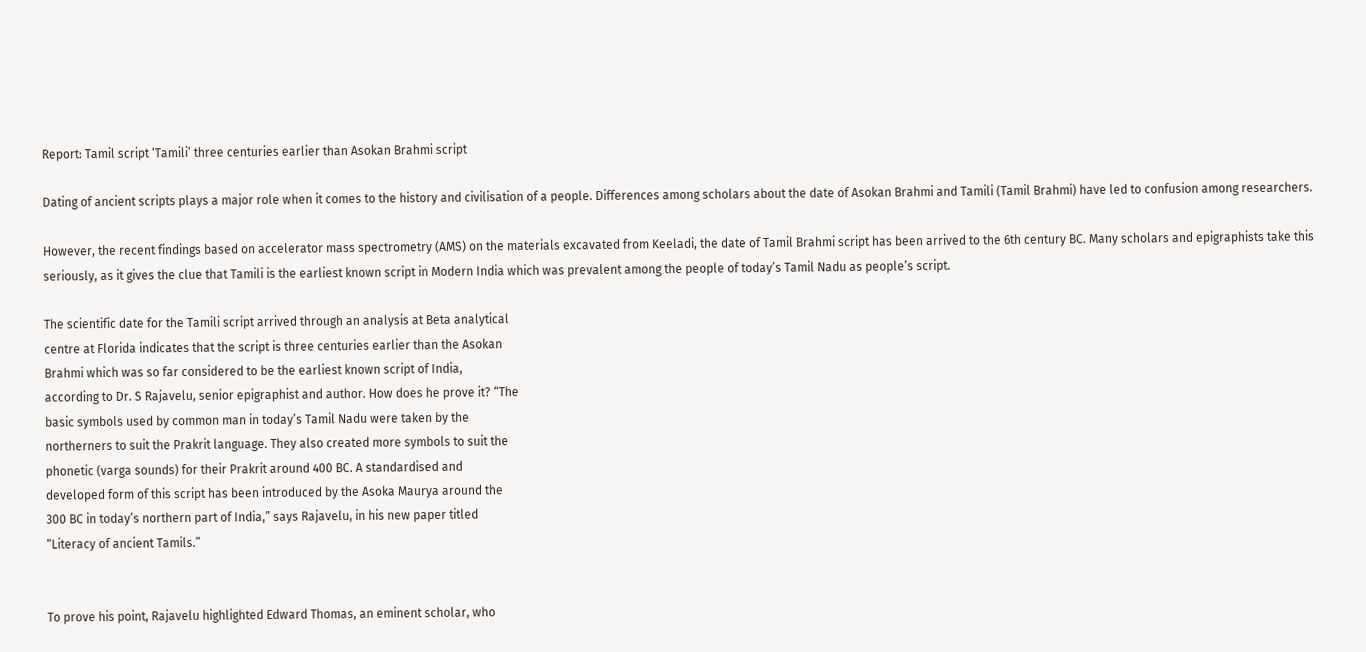Report: Tamil script ‘Tamili’ three centuries earlier than Asokan Brahmi script

Dating of ancient scripts plays a major role when it comes to the history and civilisation of a people. Differences among scholars about the date of Asokan Brahmi and Tamili (Tamil Brahmi) have led to confusion among researchers.

However, the recent findings based on accelerator mass spectrometry (AMS) on the materials excavated from Keeladi, the date of Tamil Brahmi script has been arrived to the 6th century BC. Many scholars and epigraphists take this seriously, as it gives the clue that Tamili is the earliest known script in Modern India which was prevalent among the people of today’s Tamil Nadu as people’s script.

The scientific date for the Tamili script arrived through an analysis at Beta analytical
centre at Florida indicates that the script is three centuries earlier than the Asokan
Brahmi which was so far considered to be the earliest known script of India,
according to Dr. S Rajavelu, senior epigraphist and author. How does he prove it? “The
basic symbols used by common man in today’s Tamil Nadu were taken by the
northerners to suit the Prakrit language. They also created more symbols to suit the
phonetic (varga sounds) for their Prakrit around 400 BC. A standardised and
developed form of this script has been introduced by the Asoka Maurya around the
300 BC in today’s northern part of India,” says Rajavelu, in his new paper titled
“Literacy of ancient Tamils.”


To prove his point, Rajavelu highlighted Edward Thomas, an eminent scholar, who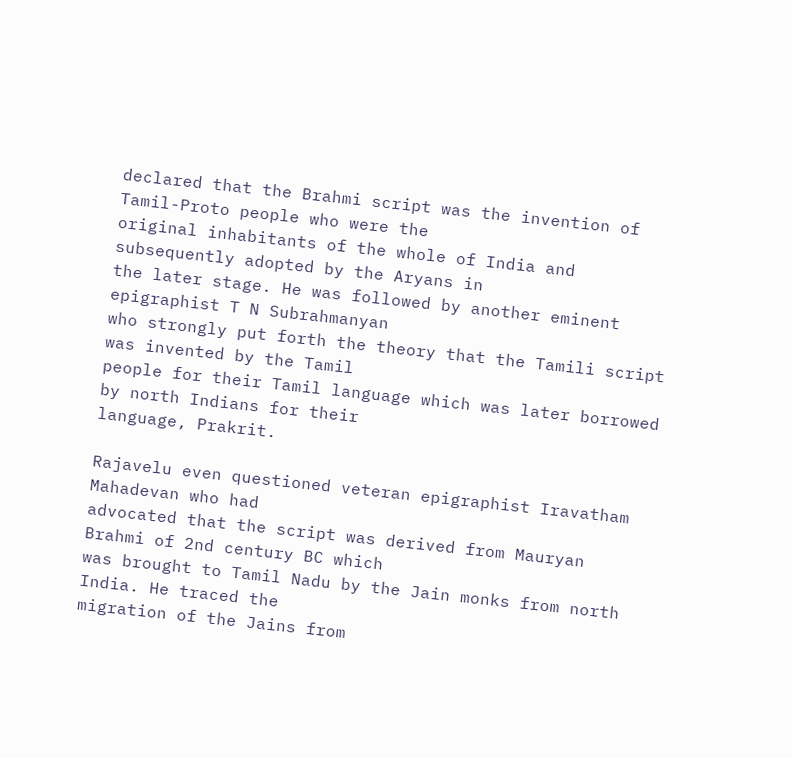declared that the Brahmi script was the invention of  Tamil-Proto people who were the
original inhabitants of the whole of India and subsequently adopted by the Aryans in
the later stage. He was followed by another eminent epigraphist T N Subrahmanyan
who strongly put forth the theory that the Tamili script was invented by the Tamil
people for their Tamil language which was later borrowed by north Indians for their
language, Prakrit.

Rajavelu even questioned veteran epigraphist Iravatham Mahadevan who had
advocated that the script was derived from Mauryan Brahmi of 2nd century BC which
was brought to Tamil Nadu by the Jain monks from north India. He traced the
migration of the Jains from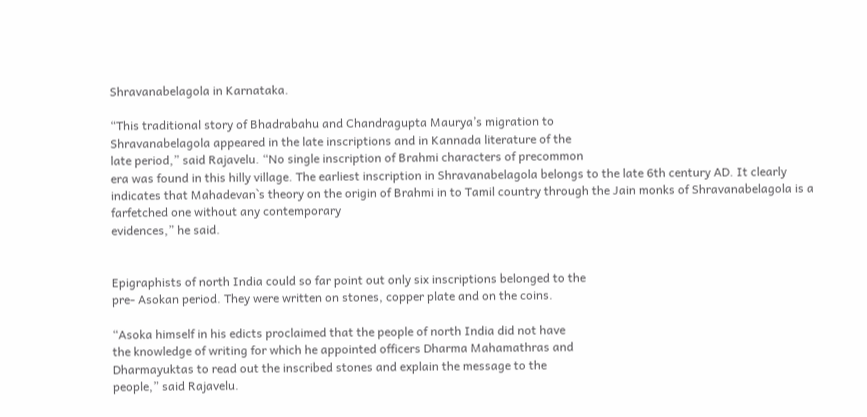Shravanabelagola in Karnataka.

“This traditional story of Bhadrabahu and Chandragupta Maurya’s migration to
Shravanabelagola appeared in the late inscriptions and in Kannada literature of the
late period,” said Rajavelu. “No single inscription of Brahmi characters of precommon
era was found in this hilly village. The earliest inscription in Shravanabelagola belongs to the late 6th century AD. It clearly indicates that Mahadevan`s theory on the origin of Brahmi in to Tamil country through the Jain monks of Shravanabelagola is a farfetched one without any contemporary
evidences,” he said.


Epigraphists of north India could so far point out only six inscriptions belonged to the
pre- Asokan period. They were written on stones, copper plate and on the coins.

“Asoka himself in his edicts proclaimed that the people of north India did not have
the knowledge of writing for which he appointed officers Dharma Mahamathras and
Dharmayuktas to read out the inscribed stones and explain the message to the
people,” said Rajavelu.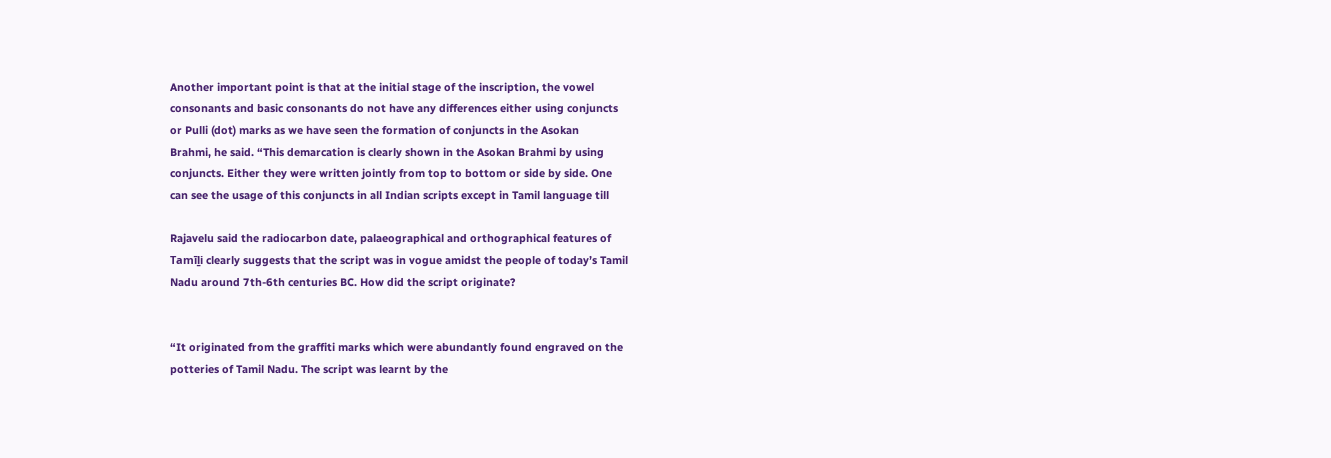Another important point is that at the initial stage of the inscription, the vowel
consonants and basic consonants do not have any differences either using conjuncts
or Pulli (dot) marks as we have seen the formation of conjuncts in the Asokan
Brahmi, he said. “This demarcation is clearly shown in the Asokan Brahmi by using
conjuncts. Either they were written jointly from top to bottom or side by side. One
can see the usage of this conjuncts in all Indian scripts except in Tamil language till

Rajavelu said the radiocarbon date, palaeographical and orthographical features of
Tamīḻi clearly suggests that the script was in vogue amidst the people of today’s Tamil
Nadu around 7th-6th centuries BC. How did the script originate?


“It originated from the graffiti marks which were abundantly found engraved on the
potteries of Tamil Nadu. The script was learnt by the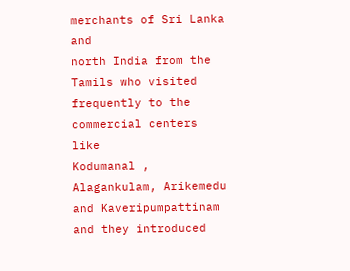merchants of Sri Lanka and
north India from the Tamils who visited frequently to the commercial centers like
Kodumanal , Alagankulam, Arikemedu and Kaveripumpattinam and they introduced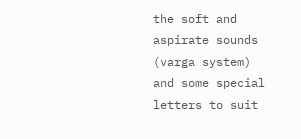the soft and aspirate sounds (varga system) and some special letters to suit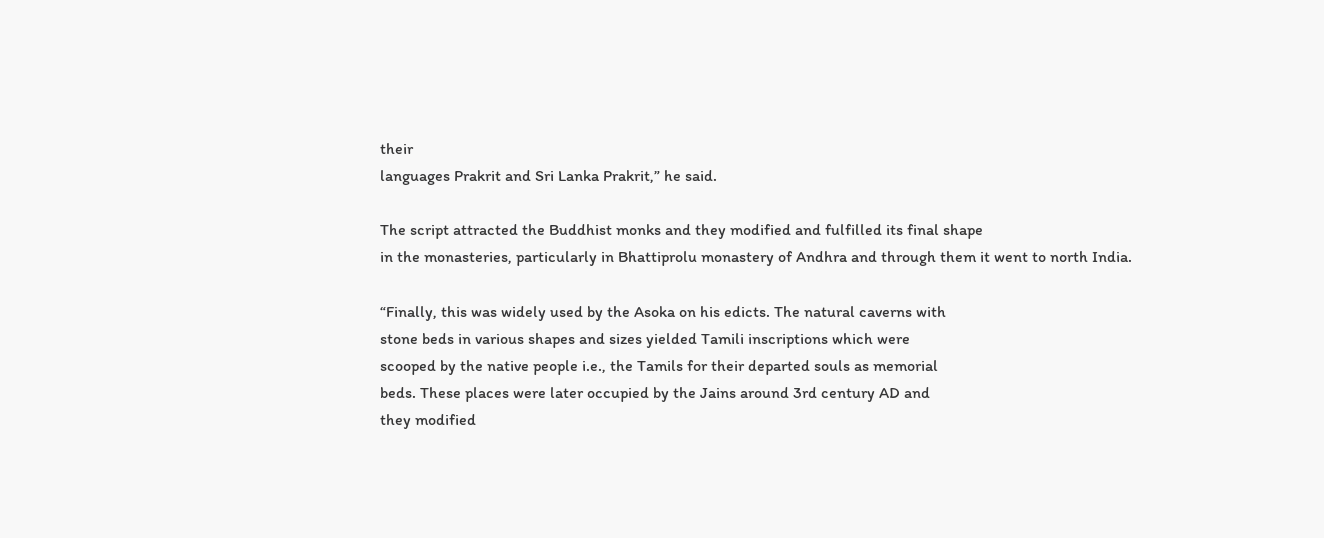their
languages Prakrit and Sri Lanka Prakrit,” he said.

The script attracted the Buddhist monks and they modified and fulfilled its final shape
in the monasteries, particularly in Bhattiprolu monastery of Andhra and through them it went to north India.

“Finally, this was widely used by the Asoka on his edicts. The natural caverns with
stone beds in various shapes and sizes yielded Tamili inscriptions which were
scooped by the native people i.e., the Tamils for their departed souls as memorial
beds. These places were later occupied by the Jains around 3rd century AD and
they modified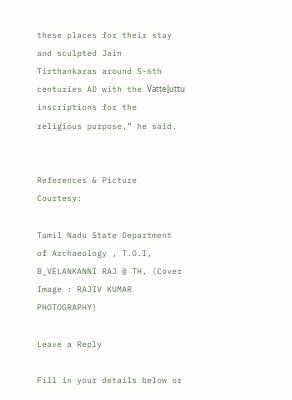these places for their stay and sculpted Jain Tirthankaras around 5-6th
centuries AD with the Vaṭṭeḻuttu inscriptions for the religious purpose,” he said.


References & Picture Courtesy:

Tamil Nadu State Department of Archaeology , T.O.I, B_VELANKANNI RAJ @ TH, (Cover Image : RAJIV KUMAR PHOTOGRAPHY)

Leave a Reply

Fill in your details below or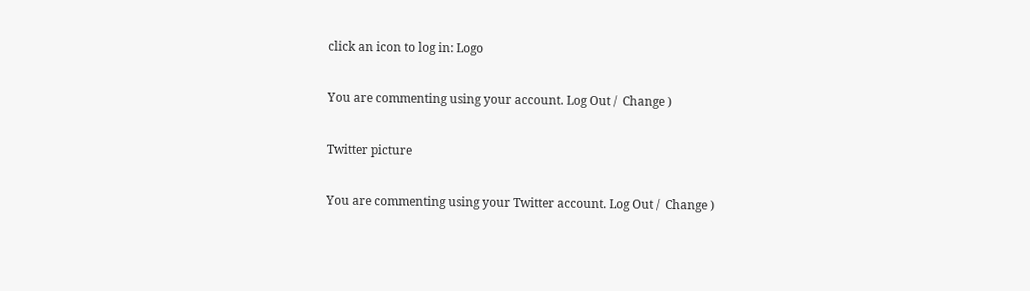click an icon to log in: Logo

You are commenting using your account. Log Out /  Change )

Twitter picture

You are commenting using your Twitter account. Log Out /  Change )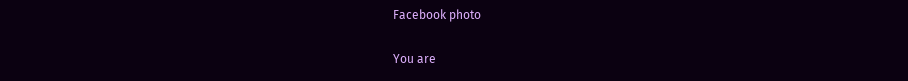Facebook photo

You are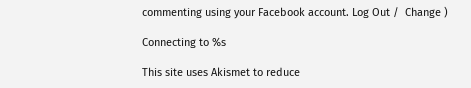commenting using your Facebook account. Log Out /  Change )

Connecting to %s

This site uses Akismet to reduce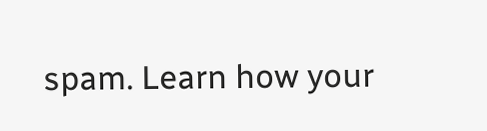spam. Learn how your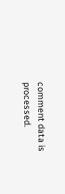comment data is processed.